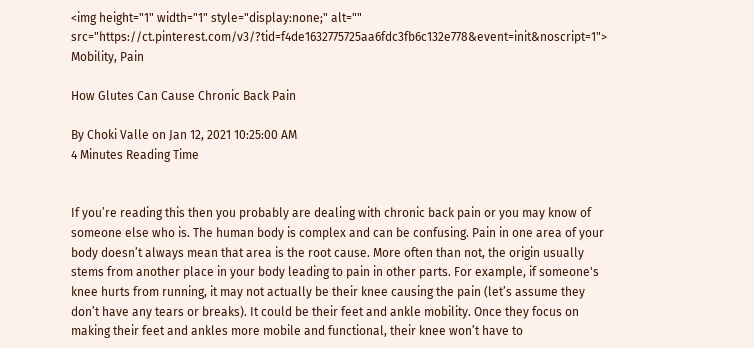<img height="1" width="1" style="display:none;" alt="" src="https://ct.pinterest.com/v3/?tid=f4de1632775725aa6fdc3fb6c132e778&event=init&noscript=1">
Mobility, Pain

How Glutes Can Cause Chronic Back Pain

By Choki Valle on Jan 12, 2021 10:25:00 AM
4 Minutes Reading Time


If you’re reading this then you probably are dealing with chronic back pain or you may know of someone else who is. The human body is complex and can be confusing. Pain in one area of your body doesn’t always mean that area is the root cause. More often than not, the origin usually stems from another place in your body leading to pain in other parts. For example, if someone's knee hurts from running, it may not actually be their knee causing the pain (let’s assume they don’t have any tears or breaks). It could be their feet and ankle mobility. Once they focus on making their feet and ankles more mobile and functional, their knee won’t have to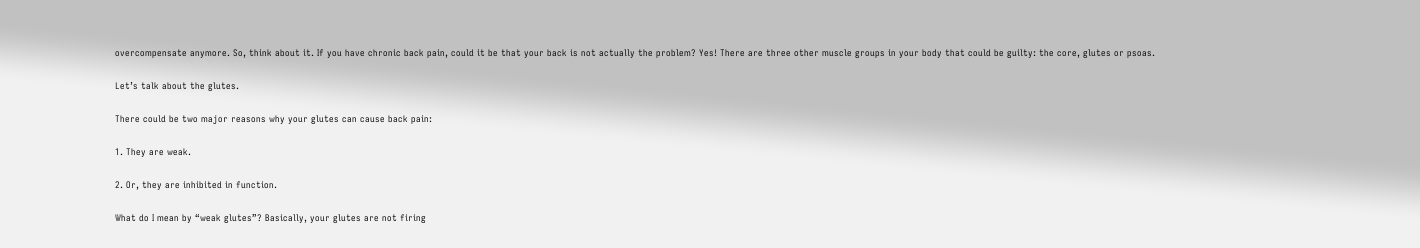overcompensate anymore. So, think about it. If you have chronic back pain, could it be that your back is not actually the problem? Yes! There are three other muscle groups in your body that could be guilty: the core, glutes or psoas.

Let’s talk about the glutes.

There could be two major reasons why your glutes can cause back pain:

1. They are weak.

2. Or, they are inhibited in function.

What do I mean by “weak glutes”? Basically, your glutes are not firing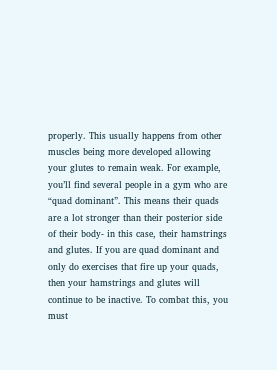properly. This usually happens from other muscles being more developed allowing your glutes to remain weak. For example, you’ll find several people in a gym who are “quad dominant”. This means their quads are a lot stronger than their posterior side of their body- in this case, their hamstrings and glutes. If you are quad dominant and only do exercises that fire up your quads, then your hamstrings and glutes will continue to be inactive. To combat this, you must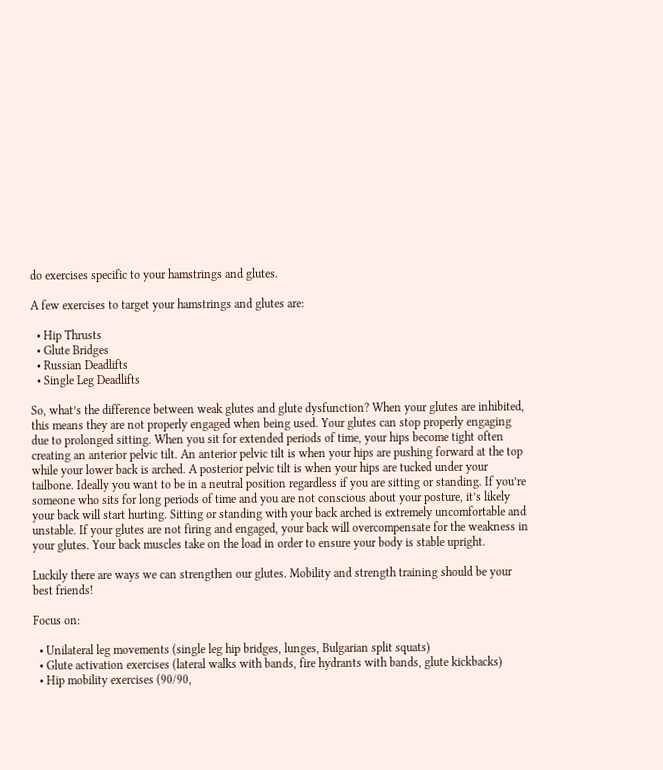do exercises specific to your hamstrings and glutes.

A few exercises to target your hamstrings and glutes are:

  • Hip Thrusts
  • Glute Bridges
  • Russian Deadlifts
  • Single Leg Deadlifts

So, what’s the difference between weak glutes and glute dysfunction? When your glutes are inhibited, this means they are not properly engaged when being used. Your glutes can stop properly engaging due to prolonged sitting. When you sit for extended periods of time, your hips become tight often creating an anterior pelvic tilt. An anterior pelvic tilt is when your hips are pushing forward at the top while your lower back is arched. A posterior pelvic tilt is when your hips are tucked under your tailbone. Ideally you want to be in a neutral position regardless if you are sitting or standing. If you’re someone who sits for long periods of time and you are not conscious about your posture, it’s likely your back will start hurting. Sitting or standing with your back arched is extremely uncomfortable and unstable. If your glutes are not firing and engaged, your back will overcompensate for the weakness in your glutes. Your back muscles take on the load in order to ensure your body is stable upright.

Luckily there are ways we can strengthen our glutes. Mobility and strength training should be your best friends!

Focus on:

  • Unilateral leg movements (single leg hip bridges, lunges, Bulgarian split squats)
  • Glute activation exercises (lateral walks with bands, fire hydrants with bands, glute kickbacks)
  • Hip mobility exercises (90/90,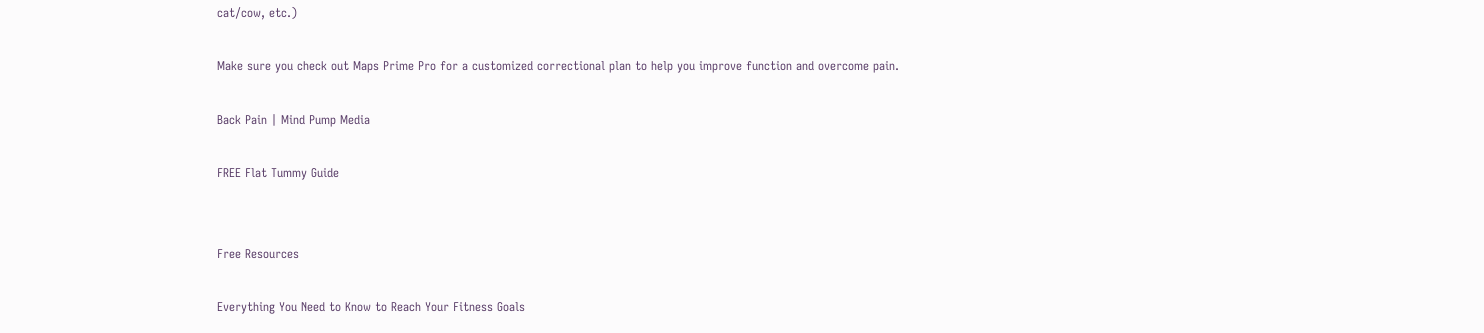cat/cow, etc.)

Make sure you check out Maps Prime Pro for a customized correctional plan to help you improve function and overcome pain.

Back Pain | Mind Pump Media

FREE Flat Tummy Guide


Free Resources

Everything You Need to Know to Reach Your Fitness Goals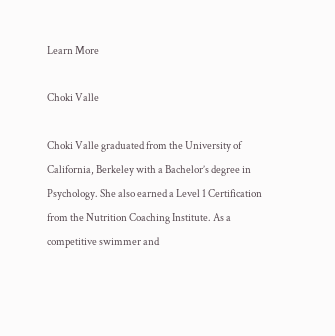Learn More

Choki Valle

Choki Valle graduated from the University of California, Berkeley with a Bachelor’s degree in Psychology. She also earned a Level 1 Certification from the Nutrition Coaching Institute. As a competitive swimmer and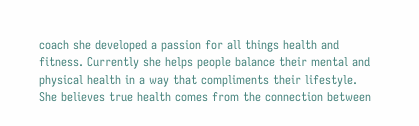coach she developed a passion for all things health and fitness. Currently she helps people balance their mental and physical health in a way that compliments their lifestyle. She believes true health comes from the connection between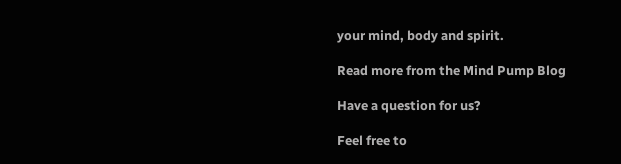your mind, body and spirit.

Read more from the Mind Pump Blog

Have a question for us?

Feel free to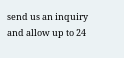send us an inquiry and allow up to 24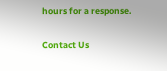hours for a response.

Contact Us